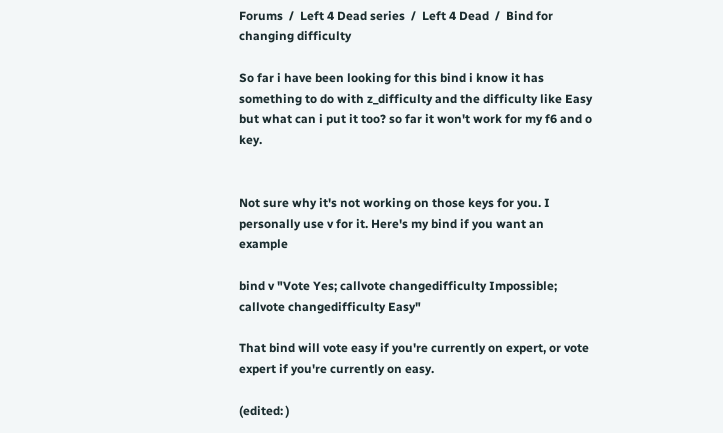Forums  /  Left 4 Dead series  /  Left 4 Dead  /  Bind for changing difficulty

So far i have been looking for this bind i know it has something to do with z_difficulty and the difficulty like Easy but what can i put it too? so far it won't work for my f6 and o key.


Not sure why it's not working on those keys for you. I personally use v for it. Here's my bind if you want an example

bind v "Vote Yes; callvote changedifficulty Impossible; callvote changedifficulty Easy"

That bind will vote easy if you're currently on expert, or vote expert if you're currently on easy.

(edited: )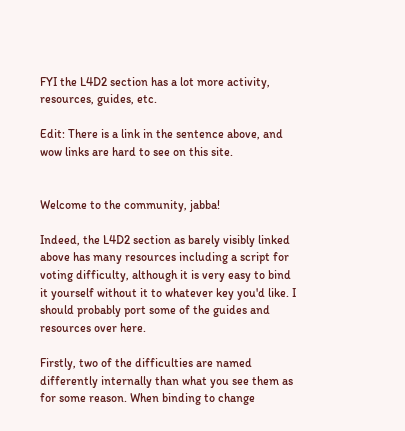FYI the L4D2 section has a lot more activity, resources, guides, etc.

Edit: There is a link in the sentence above, and wow links are hard to see on this site.


Welcome to the community, jabba!

Indeed, the L4D2 section as barely visibly linked above has many resources including a script for voting difficulty, although it is very easy to bind it yourself without it to whatever key you'd like. I should probably port some of the guides and resources over here.

Firstly, two of the difficulties are named differently internally than what you see them as for some reason. When binding to change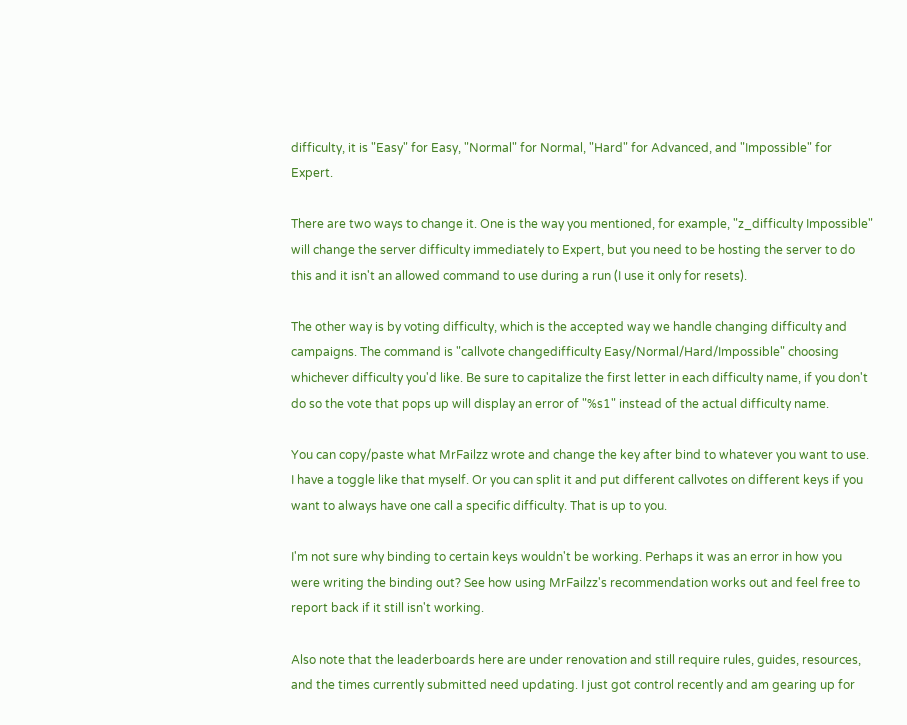difficulty, it is "Easy" for Easy, "Normal" for Normal, "Hard" for Advanced, and "Impossible" for Expert.

There are two ways to change it. One is the way you mentioned, for example, "z_difficulty Impossible" will change the server difficulty immediately to Expert, but you need to be hosting the server to do this and it isn't an allowed command to use during a run (I use it only for resets).

The other way is by voting difficulty, which is the accepted way we handle changing difficulty and campaigns. The command is "callvote changedifficulty Easy/Normal/Hard/Impossible" choosing whichever difficulty you'd like. Be sure to capitalize the first letter in each difficulty name, if you don't do so the vote that pops up will display an error of "%s1" instead of the actual difficulty name.

You can copy/paste what MrFailzz wrote and change the key after bind to whatever you want to use. I have a toggle like that myself. Or you can split it and put different callvotes on different keys if you want to always have one call a specific difficulty. That is up to you.

I'm not sure why binding to certain keys wouldn't be working. Perhaps it was an error in how you were writing the binding out? See how using MrFailzz's recommendation works out and feel free to report back if it still isn't working.

Also note that the leaderboards here are under renovation and still require rules, guides, resources, and the times currently submitted need updating. I just got control recently and am gearing up for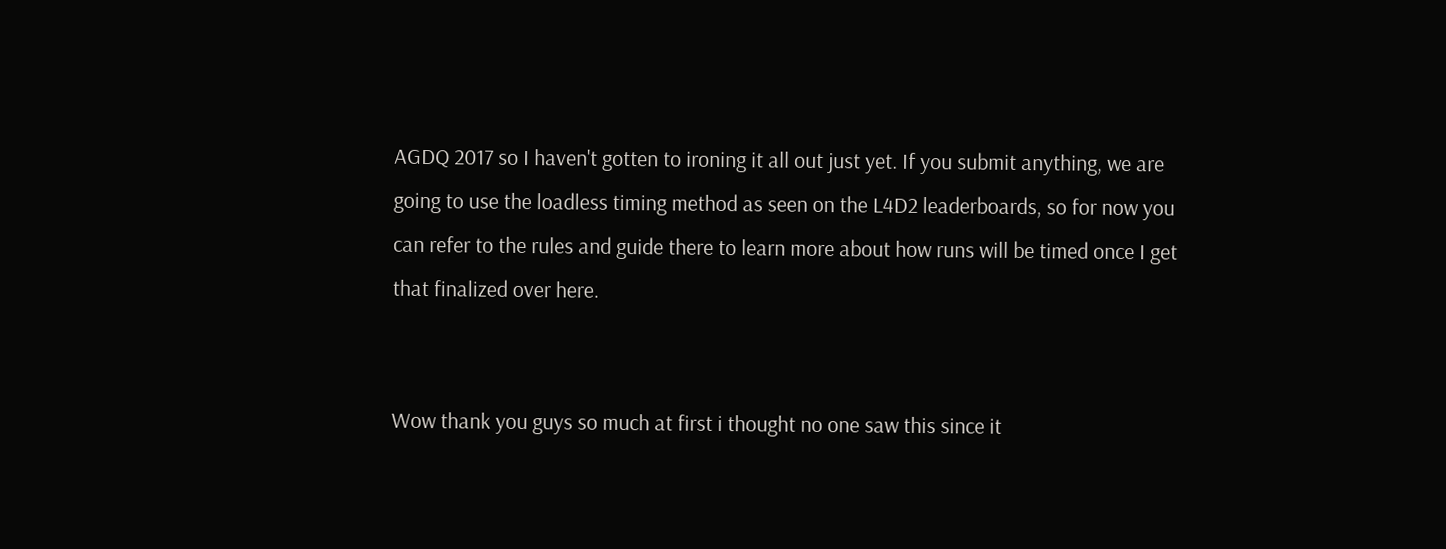AGDQ 2017 so I haven't gotten to ironing it all out just yet. If you submit anything, we are going to use the loadless timing method as seen on the L4D2 leaderboards, so for now you can refer to the rules and guide there to learn more about how runs will be timed once I get that finalized over here.


Wow thank you guys so much at first i thought no one saw this since it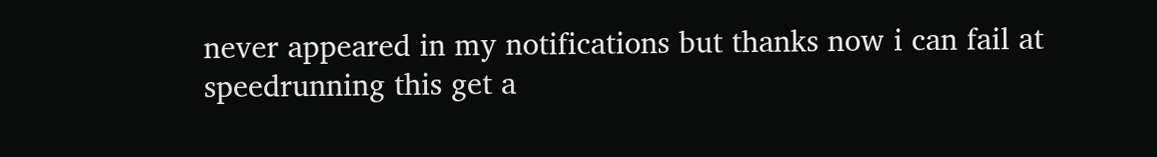never appeared in my notifications but thanks now i can fail at speedrunning this get a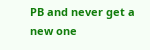PB and never get a new one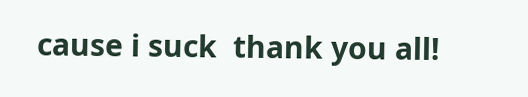cause i suck  thank you all!